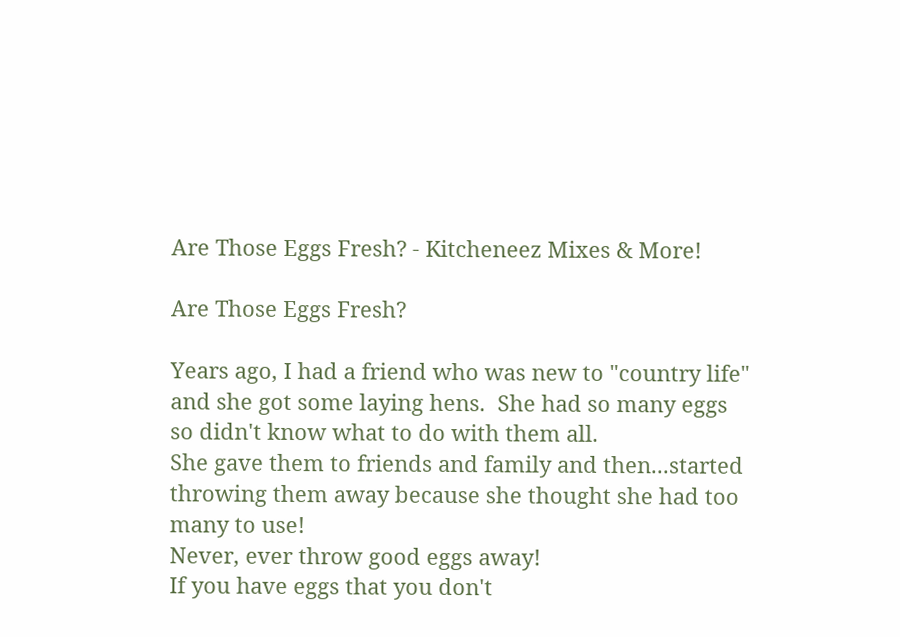Are Those Eggs Fresh? - Kitcheneez Mixes & More!

Are Those Eggs Fresh?

Years ago, I had a friend who was new to "country life" and she got some laying hens.  She had so many eggs so didn't know what to do with them all.
She gave them to friends and family and then...started throwing them away because she thought she had too many to use!
Never, ever throw good eggs away!
If you have eggs that you don't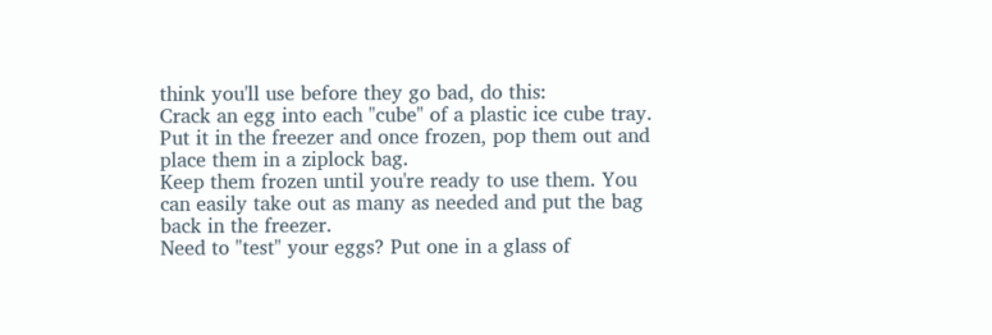think you'll use before they go bad, do this:
Crack an egg into each "cube" of a plastic ice cube tray. Put it in the freezer and once frozen, pop them out and place them in a ziplock bag.
Keep them frozen until you're ready to use them. You can easily take out as many as needed and put the bag back in the freezer.
Need to "test" your eggs? Put one in a glass of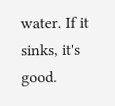water. If it sinks, it's good.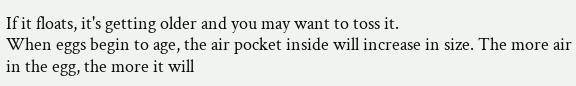If it floats, it's getting older and you may want to toss it.
When eggs begin to age, the air pocket inside will increase in size. The more air in the egg, the more it will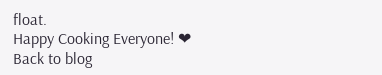float.
Happy Cooking Everyone! ❤
Back to blog